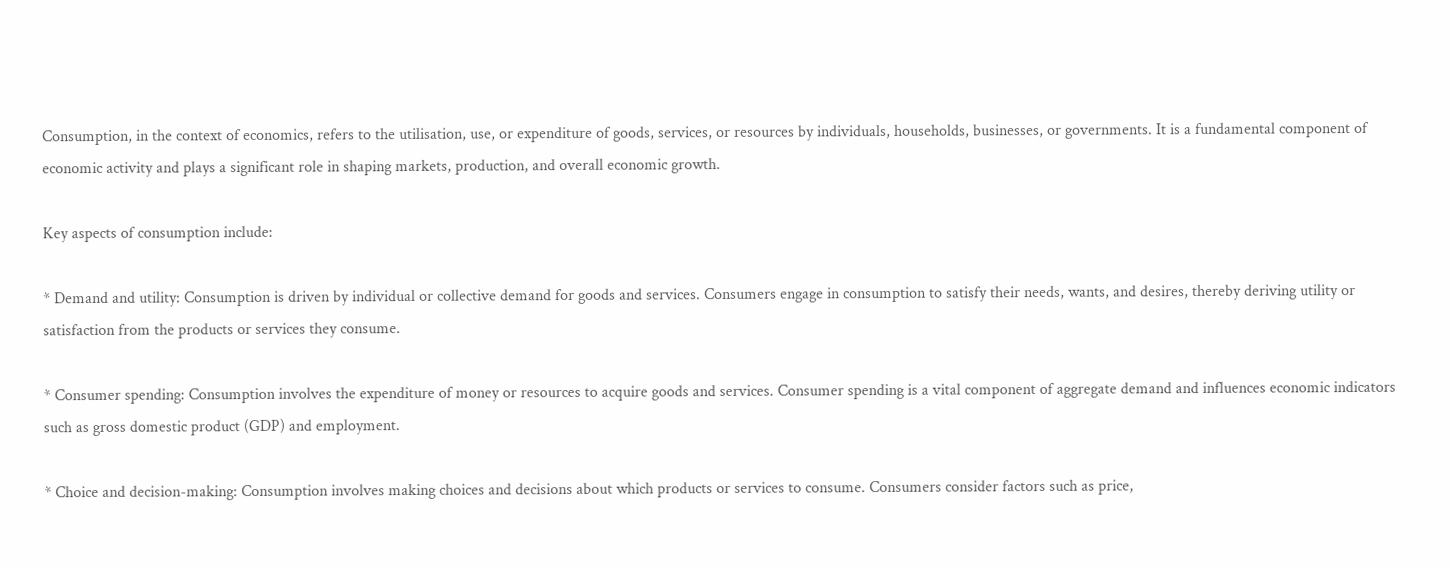Consumption, in the context of economics, refers to the utilisation, use, or expenditure of goods, services, or resources by individuals, households, businesses, or governments. It is a fundamental component of economic activity and plays a significant role in shaping markets, production, and overall economic growth.

Key aspects of consumption include:

* Demand and utility: Consumption is driven by individual or collective demand for goods and services. Consumers engage in consumption to satisfy their needs, wants, and desires, thereby deriving utility or satisfaction from the products or services they consume.

* Consumer spending: Consumption involves the expenditure of money or resources to acquire goods and services. Consumer spending is a vital component of aggregate demand and influences economic indicators such as gross domestic product (GDP) and employment.

* Choice and decision-making: Consumption involves making choices and decisions about which products or services to consume. Consumers consider factors such as price,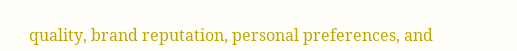quality, brand reputation, personal preferences, and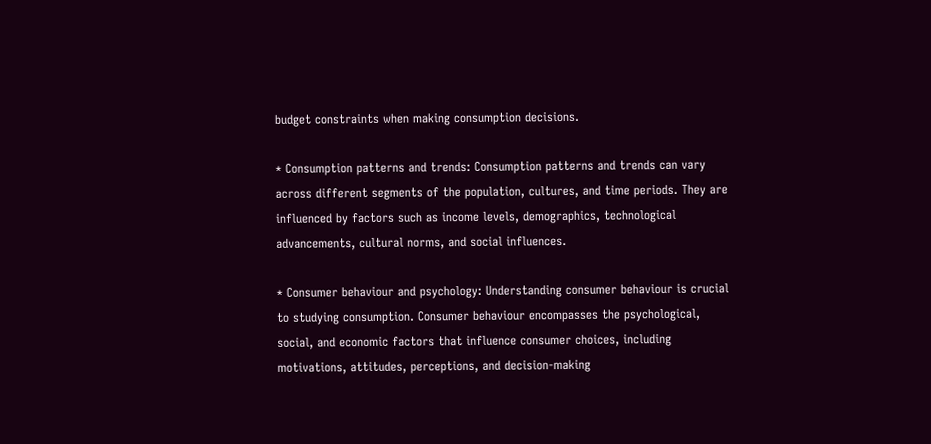budget constraints when making consumption decisions.

* Consumption patterns and trends: Consumption patterns and trends can vary across different segments of the population, cultures, and time periods. They are influenced by factors such as income levels, demographics, technological advancements, cultural norms, and social influences.

* Consumer behaviour and psychology: Understanding consumer behaviour is crucial to studying consumption. Consumer behaviour encompasses the psychological, social, and economic factors that influence consumer choices, including motivations, attitudes, perceptions, and decision-making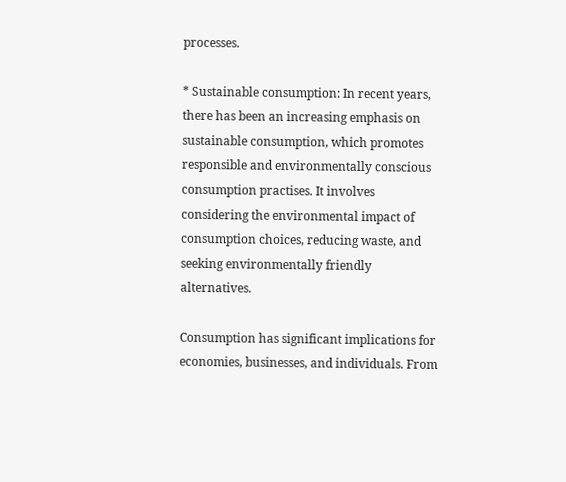processes.

* Sustainable consumption: In recent years, there has been an increasing emphasis on sustainable consumption, which promotes responsible and environmentally conscious consumption practises. It involves considering the environmental impact of consumption choices, reducing waste, and seeking environmentally friendly alternatives.

Consumption has significant implications for economies, businesses, and individuals. From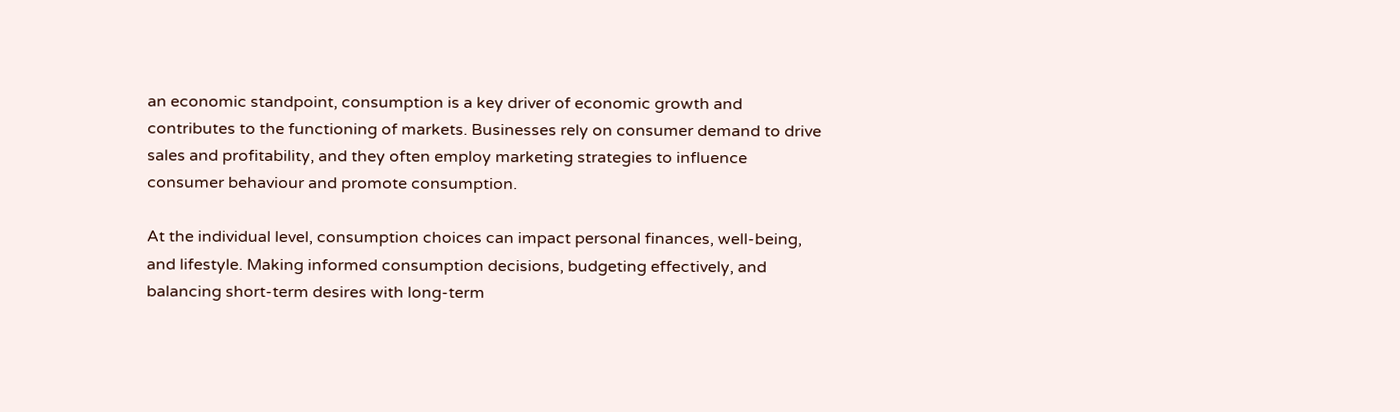an economic standpoint, consumption is a key driver of economic growth and contributes to the functioning of markets. Businesses rely on consumer demand to drive sales and profitability, and they often employ marketing strategies to influence consumer behaviour and promote consumption.

At the individual level, consumption choices can impact personal finances, well-being, and lifestyle. Making informed consumption decisions, budgeting effectively, and balancing short-term desires with long-term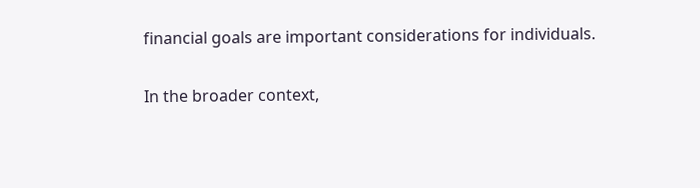financial goals are important considerations for individuals.

In the broader context,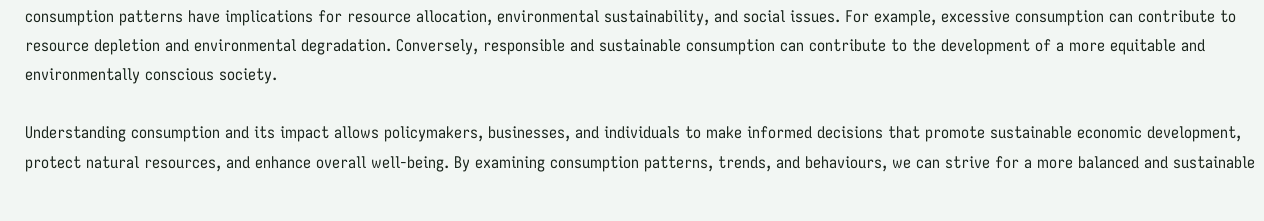consumption patterns have implications for resource allocation, environmental sustainability, and social issues. For example, excessive consumption can contribute to resource depletion and environmental degradation. Conversely, responsible and sustainable consumption can contribute to the development of a more equitable and environmentally conscious society.

Understanding consumption and its impact allows policymakers, businesses, and individuals to make informed decisions that promote sustainable economic development, protect natural resources, and enhance overall well-being. By examining consumption patterns, trends, and behaviours, we can strive for a more balanced and sustainable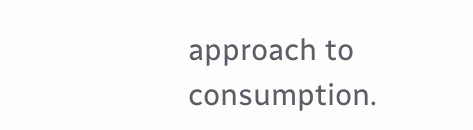approach to consumption.